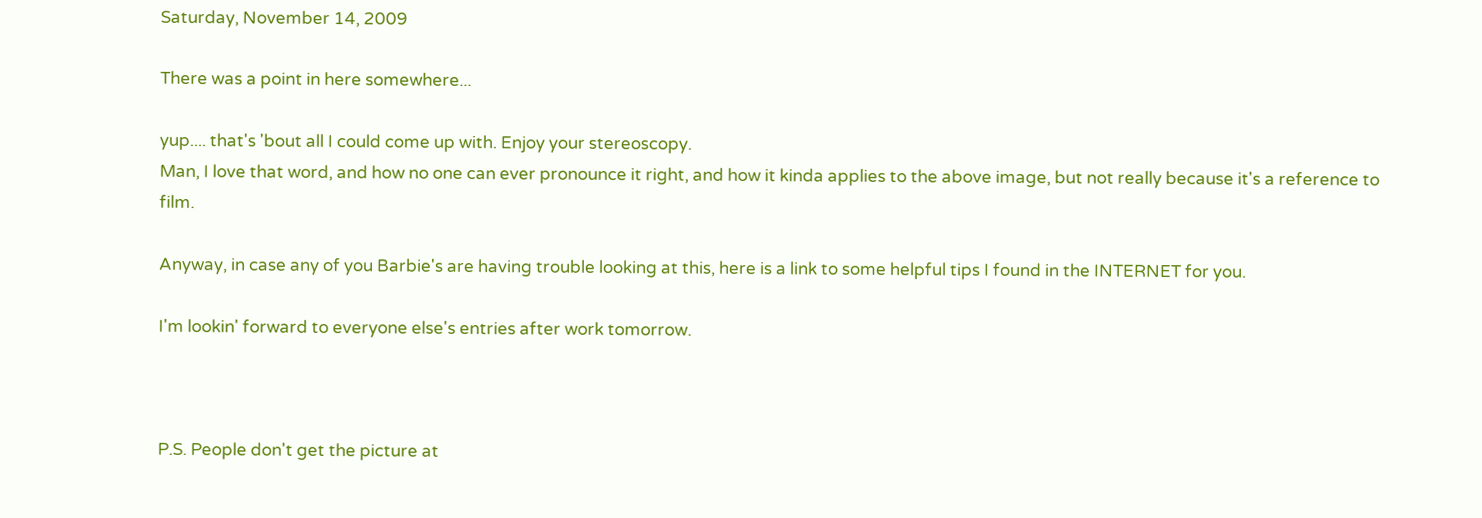Saturday, November 14, 2009

There was a point in here somewhere...

yup.... that's 'bout all I could come up with. Enjoy your stereoscopy.
Man, I love that word, and how no one can ever pronounce it right, and how it kinda applies to the above image, but not really because it's a reference to film.

Anyway, in case any of you Barbie's are having trouble looking at this, here is a link to some helpful tips I found in the INTERNET for you.

I'm lookin' forward to everyone else's entries after work tomorrow.



P.S. People don't get the picture at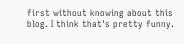first without knowing about this blog. I think that's pretty funny.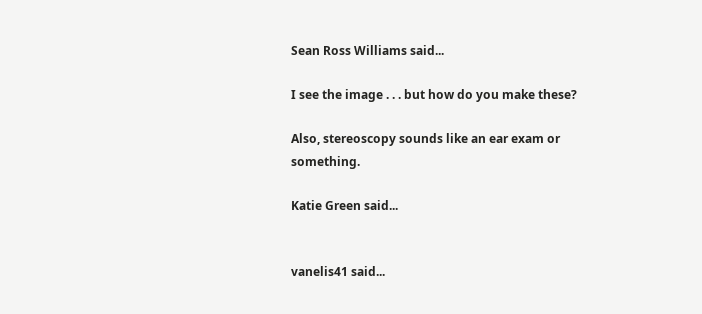Sean Ross Williams said...

I see the image . . . but how do you make these?

Also, stereoscopy sounds like an ear exam or something.

Katie Green said...


vanelis41 said...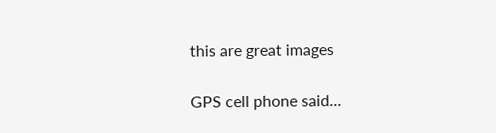this are great images

GPS cell phone said...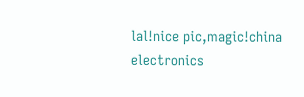lal!nice pic,magic!china electronics